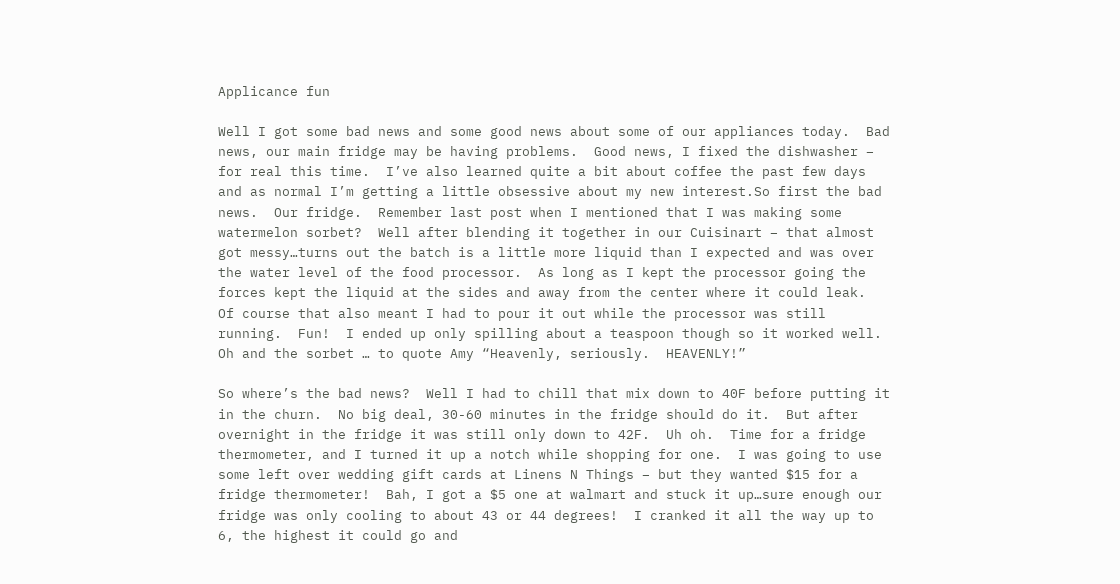Applicance fun

Well I got some bad news and some good news about some of our appliances today.  Bad news, our main fridge may be having problems.  Good news, I fixed the dishwasher – for real this time.  I’ve also learned quite a bit about coffee the past few days and as normal I’m getting a little obsessive about my new interest.So first the bad news.  Our fridge.  Remember last post when I mentioned that I was making some watermelon sorbet?  Well after blending it together in our Cuisinart – that almost got messy…turns out the batch is a little more liquid than I expected and was over the water level of the food processor.  As long as I kept the processor going the forces kept the liquid at the sides and away from the center where it could leak.  Of course that also meant I had to pour it out while the processor was still running.  Fun!  I ended up only spilling about a teaspoon though so it worked well.  Oh and the sorbet … to quote Amy “Heavenly, seriously.  HEAVENLY!”

So where’s the bad news?  Well I had to chill that mix down to 40F before putting it in the churn.  No big deal, 30-60 minutes in the fridge should do it.  But after overnight in the fridge it was still only down to 42F.  Uh oh.  Time for a fridge thermometer, and I turned it up a notch while shopping for one.  I was going to use some left over wedding gift cards at Linens N Things – but they wanted $15 for a fridge thermometer!  Bah, I got a $5 one at walmart and stuck it up…sure enough our fridge was only cooling to about 43 or 44 degrees!  I cranked it all the way up to 6, the highest it could go and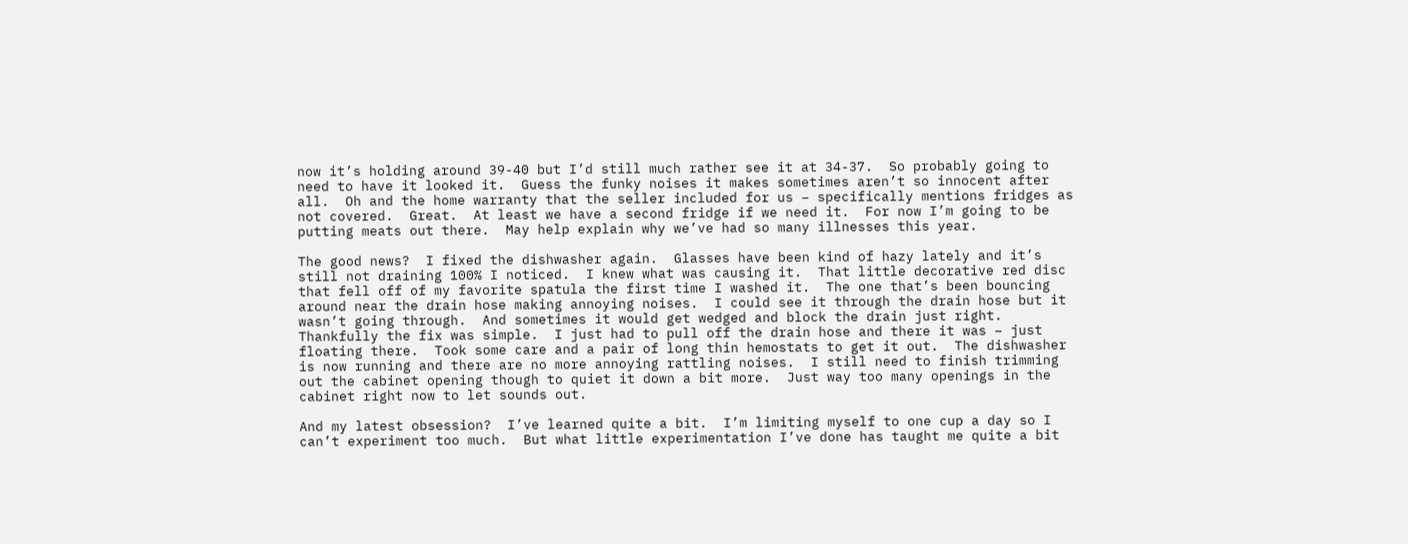now it’s holding around 39-40 but I’d still much rather see it at 34-37.  So probably going to need to have it looked it.  Guess the funky noises it makes sometimes aren’t so innocent after all.  Oh and the home warranty that the seller included for us – specifically mentions fridges as not covered.  Great.  At least we have a second fridge if we need it.  For now I’m going to be putting meats out there.  May help explain why we’ve had so many illnesses this year.

The good news?  I fixed the dishwasher again.  Glasses have been kind of hazy lately and it’s still not draining 100% I noticed.  I knew what was causing it.  That little decorative red disc that fell off of my favorite spatula the first time I washed it.  The one that’s been bouncing around near the drain hose making annoying noises.  I could see it through the drain hose but it wasn’t going through.  And sometimes it would get wedged and block the drain just right.  Thankfully the fix was simple.  I just had to pull off the drain hose and there it was – just floating there.  Took some care and a pair of long thin hemostats to get it out.  The dishwasher is now running and there are no more annoying rattling noises.  I still need to finish trimming out the cabinet opening though to quiet it down a bit more.  Just way too many openings in the cabinet right now to let sounds out.

And my latest obsession?  I’ve learned quite a bit.  I’m limiting myself to one cup a day so I can’t experiment too much.  But what little experimentation I’ve done has taught me quite a bit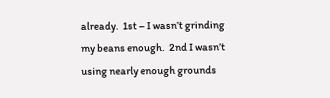already.  1st – I wasn’t grinding my beans enough.  2nd I wasn’t using nearly enough grounds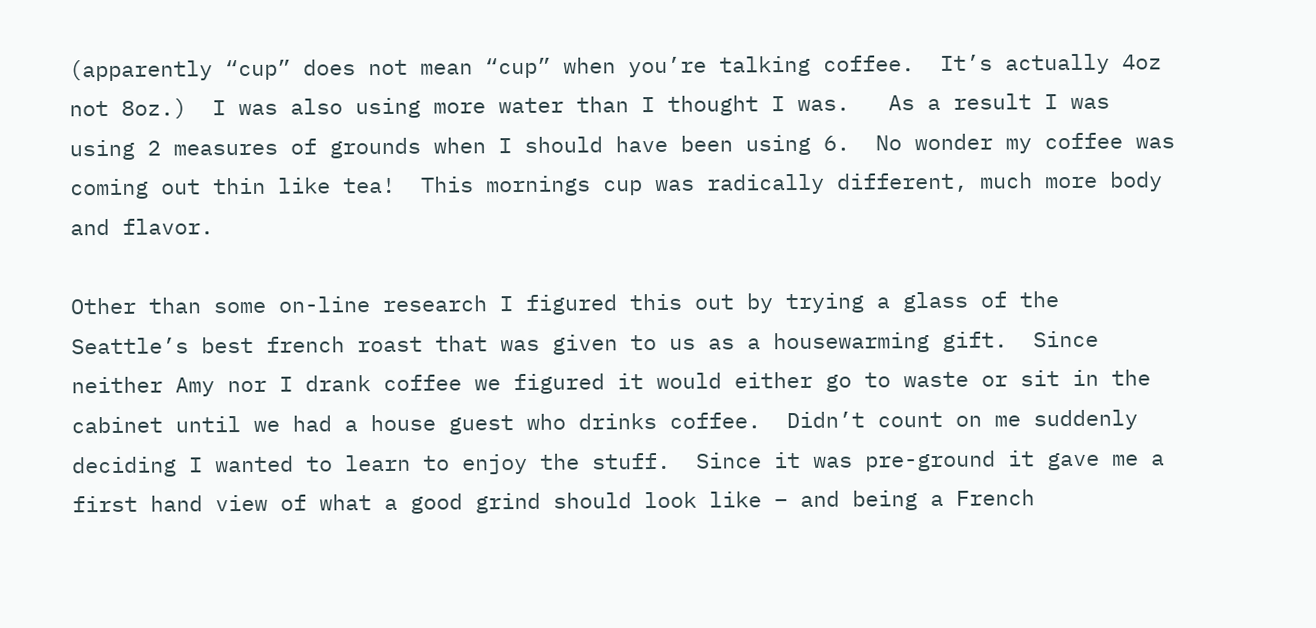(apparently “cup” does not mean “cup” when you’re talking coffee.  It’s actually 4oz not 8oz.)  I was also using more water than I thought I was.   As a result I was using 2 measures of grounds when I should have been using 6.  No wonder my coffee was coming out thin like tea!  This mornings cup was radically different, much more body and flavor.

Other than some on-line research I figured this out by trying a glass of the Seattle’s best french roast that was given to us as a housewarming gift.  Since neither Amy nor I drank coffee we figured it would either go to waste or sit in the cabinet until we had a house guest who drinks coffee.  Didn’t count on me suddenly deciding I wanted to learn to enjoy the stuff.  Since it was pre-ground it gave me a first hand view of what a good grind should look like – and being a French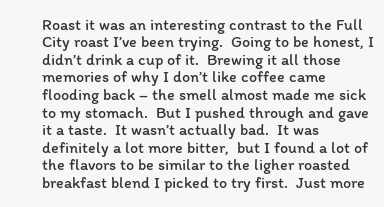Roast it was an interesting contrast to the Full City roast I’ve been trying.  Going to be honest, I didn’t drink a cup of it.  Brewing it all those memories of why I don’t like coffee came flooding back – the smell almost made me sick to my stomach.  But I pushed through and gave it a taste.  It wasn’t actually bad.  It was definitely a lot more bitter,  but I found a lot of the flavors to be similar to the ligher roasted breakfast blend I picked to try first.  Just more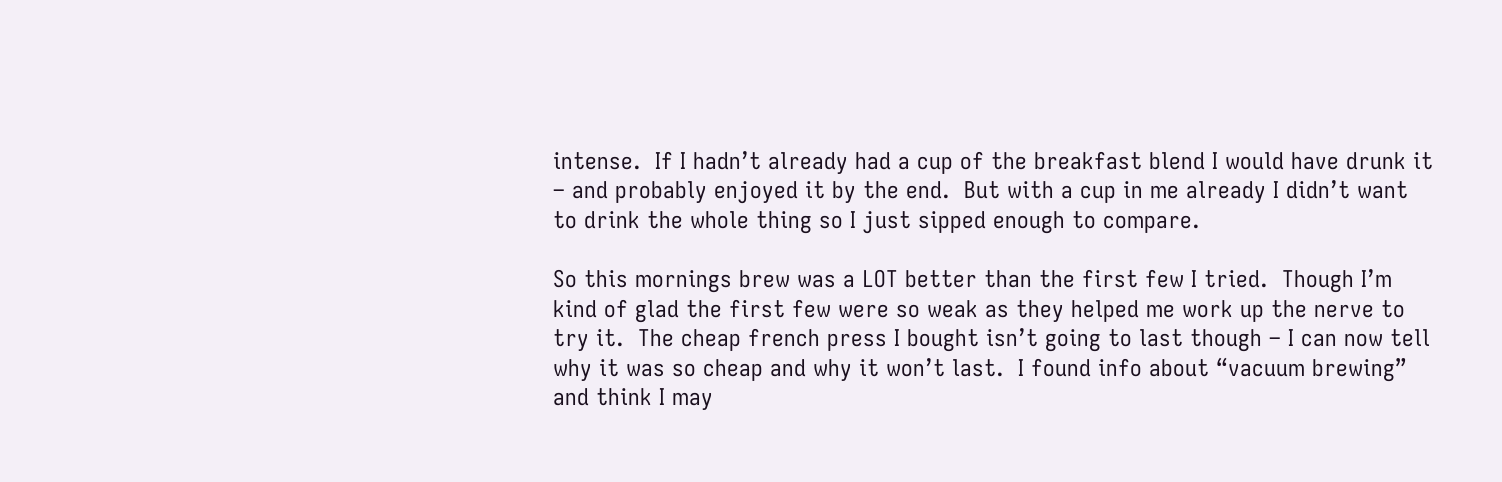intense.  If I hadn’t already had a cup of the breakfast blend I would have drunk it – and probably enjoyed it by the end.  But with a cup in me already I didn’t want to drink the whole thing so I just sipped enough to compare.

So this mornings brew was a LOT better than the first few I tried.  Though I’m kind of glad the first few were so weak as they helped me work up the nerve to try it.  The cheap french press I bought isn’t going to last though – I can now tell why it was so cheap and why it won’t last.  I found info about “vacuum brewing” and think I may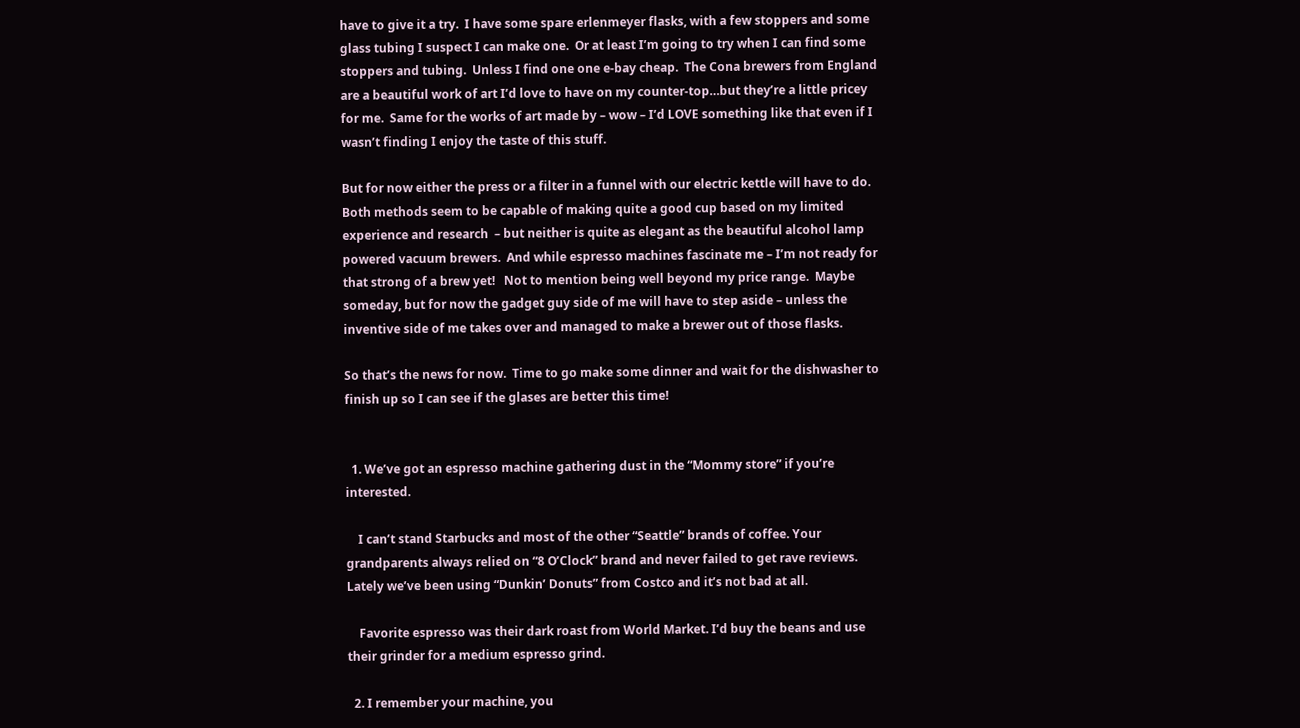have to give it a try.  I have some spare erlenmeyer flasks, with a few stoppers and some glass tubing I suspect I can make one.  Or at least I’m going to try when I can find some stoppers and tubing.  Unless I find one one e-bay cheap.  The Cona brewers from England are a beautiful work of art I’d love to have on my counter-top…but they’re a little pricey for me.  Same for the works of art made by – wow – I’d LOVE something like that even if I wasn’t finding I enjoy the taste of this stuff.

But for now either the press or a filter in a funnel with our electric kettle will have to do.  Both methods seem to be capable of making quite a good cup based on my limited experience and research  – but neither is quite as elegant as the beautiful alcohol lamp powered vacuum brewers.  And while espresso machines fascinate me – I’m not ready for that strong of a brew yet!   Not to mention being well beyond my price range.  Maybe someday, but for now the gadget guy side of me will have to step aside – unless the inventive side of me takes over and managed to make a brewer out of those flasks.

So that’s the news for now.  Time to go make some dinner and wait for the dishwasher to finish up so I can see if the glases are better this time!


  1. We’ve got an espresso machine gathering dust in the “Mommy store” if you’re interested.

    I can’t stand Starbucks and most of the other “Seattle” brands of coffee. Your grandparents always relied on “8 O’Clock” brand and never failed to get rave reviews. Lately we’ve been using “Dunkin’ Donuts” from Costco and it’s not bad at all.

    Favorite espresso was their dark roast from World Market. I’d buy the beans and use their grinder for a medium espresso grind.

  2. I remember your machine, you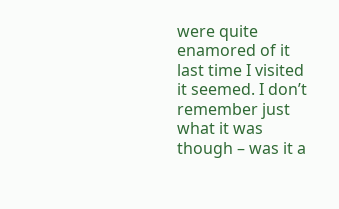were quite enamored of it last time I visited it seemed. I don’t remember just what it was though – was it a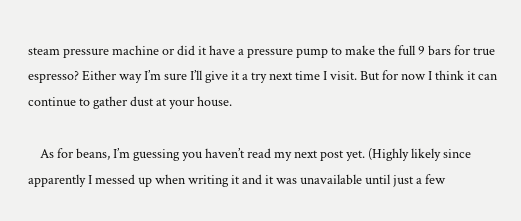steam pressure machine or did it have a pressure pump to make the full 9 bars for true espresso? Either way I’m sure I’ll give it a try next time I visit. But for now I think it can continue to gather dust at your house.

    As for beans, I’m guessing you haven’t read my next post yet. (Highly likely since apparently I messed up when writing it and it was unavailable until just a few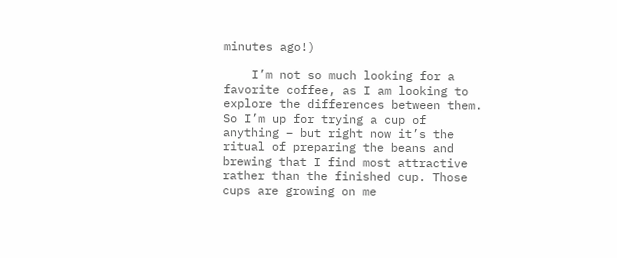minutes ago!)

    I’m not so much looking for a favorite coffee, as I am looking to explore the differences between them. So I’m up for trying a cup of anything – but right now it’s the ritual of preparing the beans and brewing that I find most attractive rather than the finished cup. Those cups are growing on me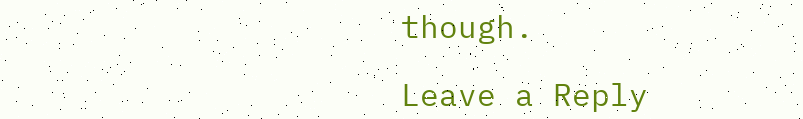though.

Leave a Reply